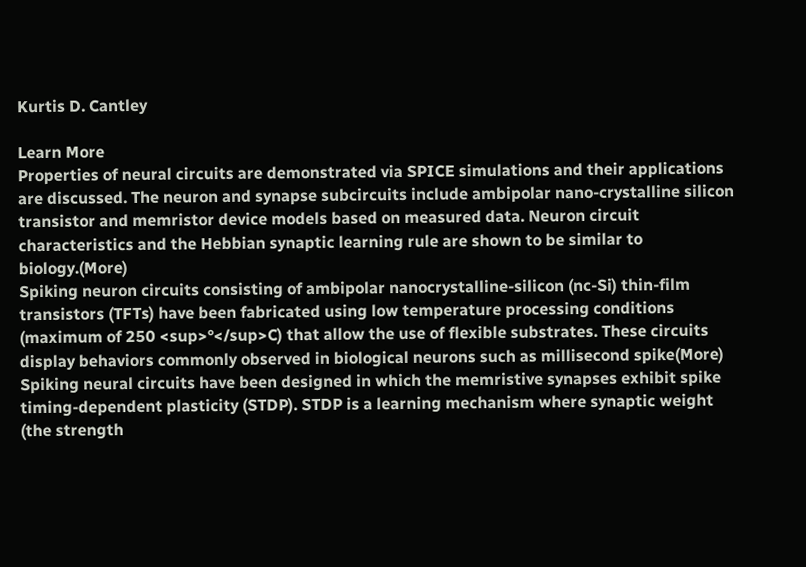Kurtis D. Cantley

Learn More
Properties of neural circuits are demonstrated via SPICE simulations and their applications are discussed. The neuron and synapse subcircuits include ambipolar nano-crystalline silicon transistor and memristor device models based on measured data. Neuron circuit characteristics and the Hebbian synaptic learning rule are shown to be similar to biology.(More)
Spiking neuron circuits consisting of ambipolar nanocrystalline-silicon (nc-Si) thin-film transistors (TFTs) have been fabricated using low temperature processing conditions (maximum of 250 <sup>°</sup>C) that allow the use of flexible substrates. These circuits display behaviors commonly observed in biological neurons such as millisecond spike(More)
Spiking neural circuits have been designed in which the memristive synapses exhibit spike timing-dependent plasticity (STDP). STDP is a learning mechanism where synaptic weight (the strength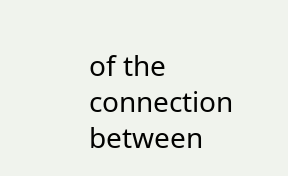of the connection between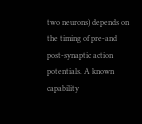two neurons) depends on the timing of pre-and post-synaptic action potentials. A known capability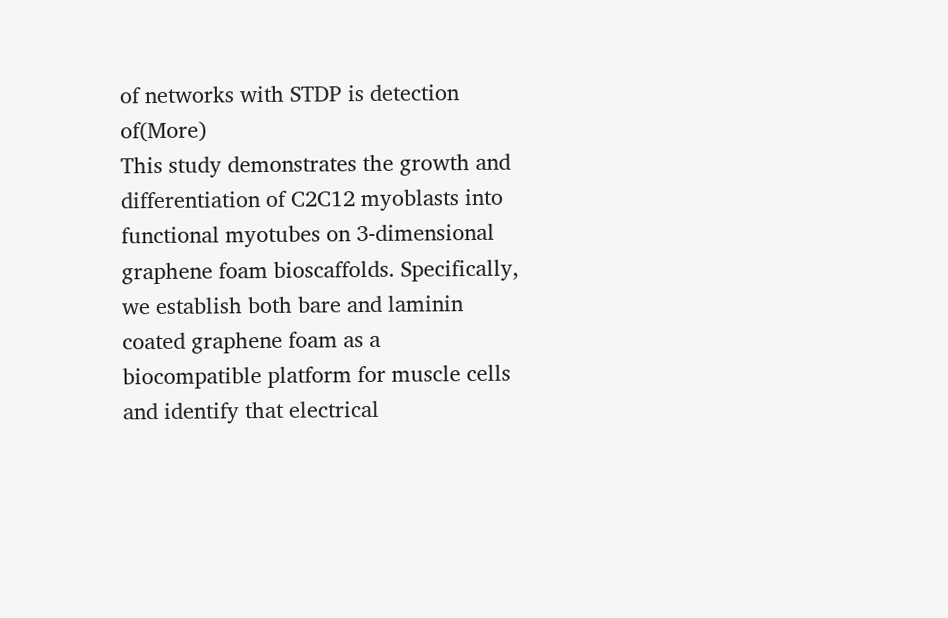of networks with STDP is detection of(More)
This study demonstrates the growth and differentiation of C2C12 myoblasts into functional myotubes on 3-dimensional graphene foam bioscaffolds. Specifically, we establish both bare and laminin coated graphene foam as a biocompatible platform for muscle cells and identify that electrical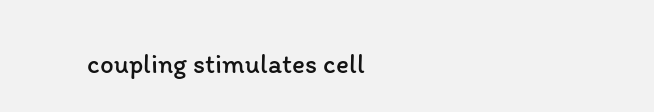coupling stimulates cell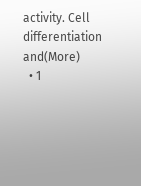activity. Cell differentiation and(More)
  • 1